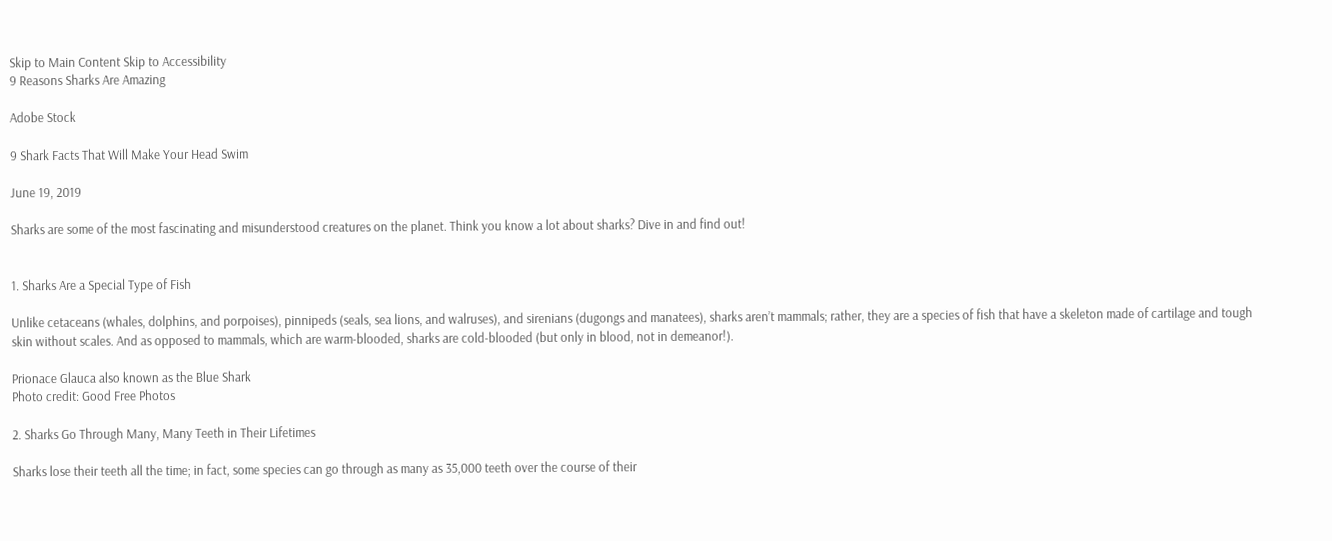Skip to Main Content Skip to Accessibility
9 Reasons Sharks Are Amazing

Adobe Stock

9 Shark Facts That Will Make Your Head Swim

June 19, 2019

Sharks are some of the most fascinating and misunderstood creatures on the planet. Think you know a lot about sharks? Dive in and find out!


1. Sharks Are a Special Type of Fish

Unlike cetaceans (whales, dolphins, and porpoises), pinnipeds (seals, sea lions, and walruses), and sirenians (dugongs and manatees), sharks aren’t mammals; rather, they are a species of fish that have a skeleton made of cartilage and tough skin without scales. And as opposed to mammals, which are warm-blooded, sharks are cold-blooded (but only in blood, not in demeanor!).

Prionace Glauca also known as the Blue Shark
Photo credit: Good Free Photos

2. Sharks Go Through Many, Many Teeth in Their Lifetimes

Sharks lose their teeth all the time; in fact, some species can go through as many as 35,000 teeth over the course of their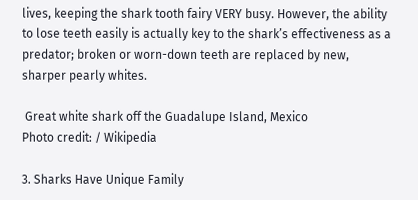lives, keeping the shark tooth fairy VERY busy. However, the ability to lose teeth easily is actually key to the shark’s effectiveness as a predator; broken or worn-down teeth are replaced by new, sharper pearly whites.

 Great white shark off the Guadalupe Island, Mexico
Photo credit: / Wikipedia

3. Sharks Have Unique Family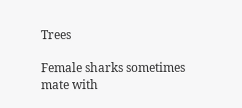Trees

Female sharks sometimes mate with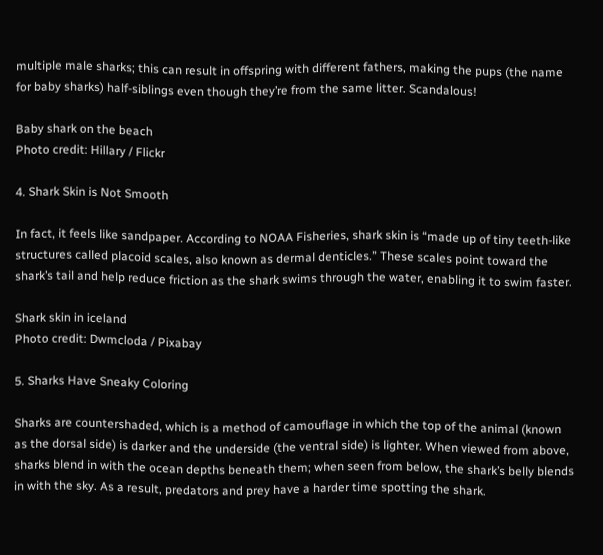multiple male sharks; this can result in offspring with different fathers, making the pups (the name for baby sharks) half-siblings even though they’re from the same litter. Scandalous!

Baby shark on the beach
Photo credit: Hillary / Flickr

4. Shark Skin is Not Smooth

In fact, it feels like sandpaper. According to NOAA Fisheries, shark skin is “made up of tiny teeth-like structures called placoid scales, also known as dermal denticles.” These scales point toward the shark’s tail and help reduce friction as the shark swims through the water, enabling it to swim faster.

Shark skin in iceland
Photo credit: Dwmcloda / Pixabay

5. Sharks Have Sneaky Coloring

Sharks are countershaded, which is a method of camouflage in which the top of the animal (known as the dorsal side) is darker and the underside (the ventral side) is lighter. When viewed from above, sharks blend in with the ocean depths beneath them; when seen from below, the shark’s belly blends in with the sky. As a result, predators and prey have a harder time spotting the shark.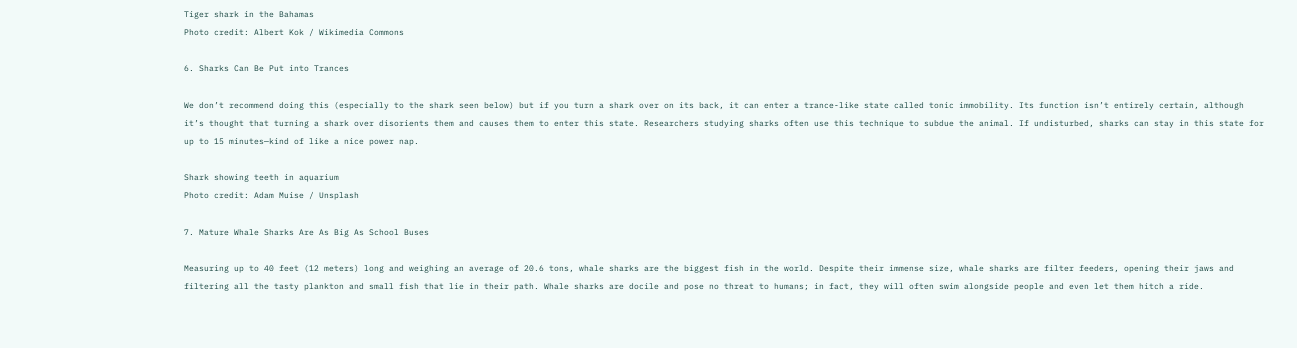Tiger shark in the Bahamas
Photo credit: Albert Kok / Wikimedia Commons

6. Sharks Can Be Put into Trances

We don’t recommend doing this (especially to the shark seen below) but if you turn a shark over on its back, it can enter a trance-like state called tonic immobility. Its function isn’t entirely certain, although it’s thought that turning a shark over disorients them and causes them to enter this state. Researchers studying sharks often use this technique to subdue the animal. If undisturbed, sharks can stay in this state for up to 15 minutes—kind of like a nice power nap.

Shark showing teeth in aquarium
Photo credit: Adam Muise / Unsplash

7. Mature Whale Sharks Are As Big As School Buses

Measuring up to 40 feet (12 meters) long and weighing an average of 20.6 tons, whale sharks are the biggest fish in the world. Despite their immense size, whale sharks are filter feeders, opening their jaws and filtering all the tasty plankton and small fish that lie in their path. Whale sharks are docile and pose no threat to humans; in fact, they will often swim alongside people and even let them hitch a ride.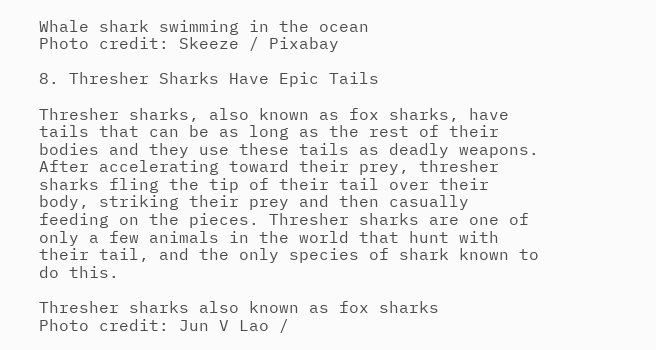Whale shark swimming in the ocean
Photo credit: Skeeze / Pixabay

8. Thresher Sharks Have Epic Tails

Thresher sharks, also known as fox sharks, have tails that can be as long as the rest of their bodies and they use these tails as deadly weapons. After accelerating toward their prey, thresher sharks fling the tip of their tail over their body, striking their prey and then casually feeding on the pieces. Thresher sharks are one of only a few animals in the world that hunt with their tail, and the only species of shark known to do this.

Thresher sharks also known as fox sharks
Photo credit: Jun V Lao /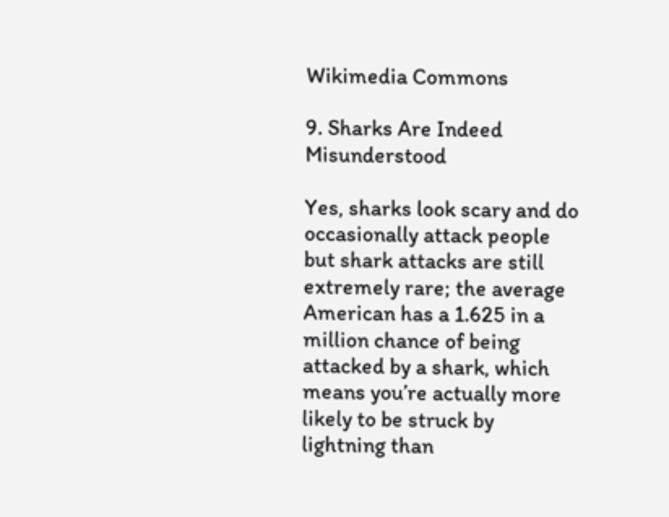Wikimedia Commons

9. Sharks Are Indeed Misunderstood

Yes, sharks look scary and do occasionally attack people but shark attacks are still extremely rare; the average American has a 1.625 in a million chance of being attacked by a shark, which means you’re actually more likely to be struck by lightning than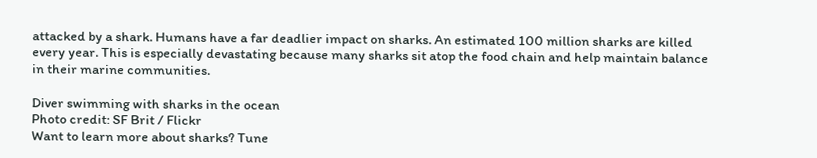attacked by a shark. Humans have a far deadlier impact on sharks. An estimated 100 million sharks are killed every year. This is especially devastating because many sharks sit atop the food chain and help maintain balance in their marine communities.

Diver swimming with sharks in the ocean
Photo credit: SF Brit / Flickr
Want to learn more about sharks? Tune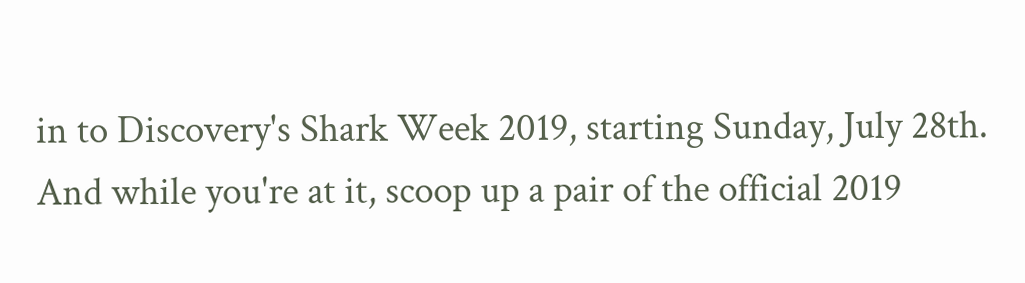in to Discovery's Shark Week 2019, starting Sunday, July 28th. And while you're at it, scoop up a pair of the official 2019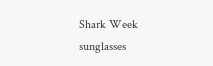Shark Week sunglasses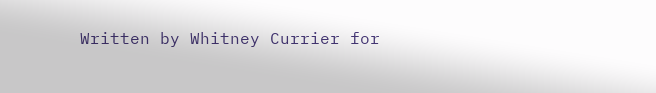Written by Whitney Currier for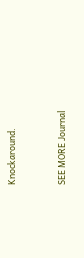Knockaround.



SEE MORE Journal